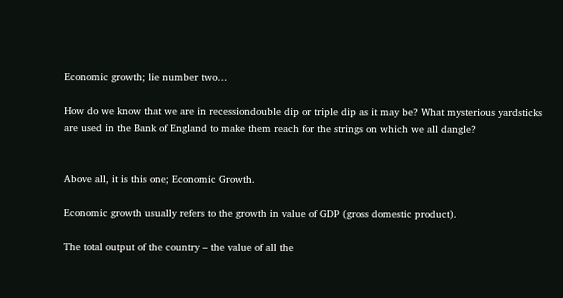Economic growth; lie number two…

How do we know that we are in recessiondouble dip or triple dip as it may be? What mysterious yardsticks are used in the Bank of England to make them reach for the strings on which we all dangle?


Above all, it is this one; Economic Growth.

Economic growth usually refers to the growth in value of GDP (gross domestic product).

The total output of the country – the value of all the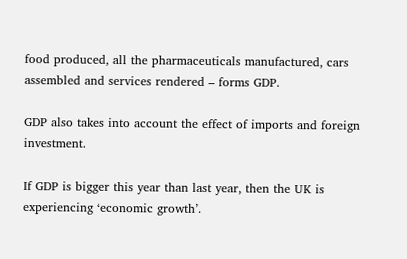food produced, all the pharmaceuticals manufactured, cars assembled and services rendered – forms GDP.

GDP also takes into account the effect of imports and foreign investment.

If GDP is bigger this year than last year, then the UK is experiencing ‘economic growth’.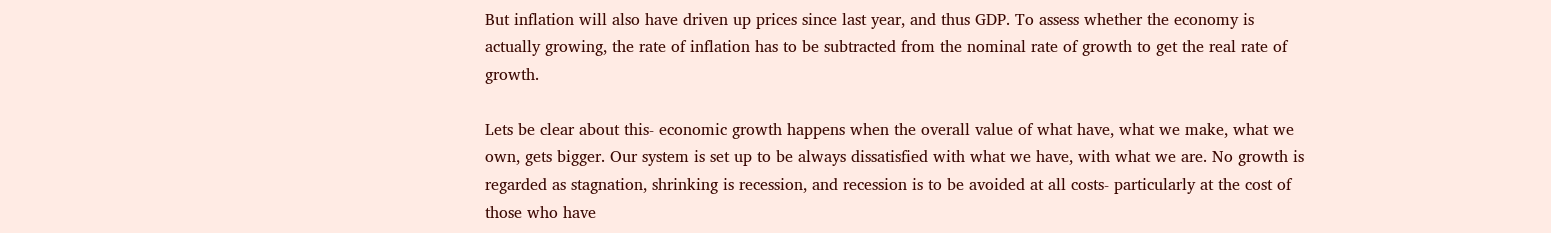But inflation will also have driven up prices since last year, and thus GDP. To assess whether the economy is actually growing, the rate of inflation has to be subtracted from the nominal rate of growth to get the real rate of growth.

Lets be clear about this- economic growth happens when the overall value of what have, what we make, what we own, gets bigger. Our system is set up to be always dissatisfied with what we have, with what we are. No growth is regarded as stagnation, shrinking is recession, and recession is to be avoided at all costs- particularly at the cost of those who have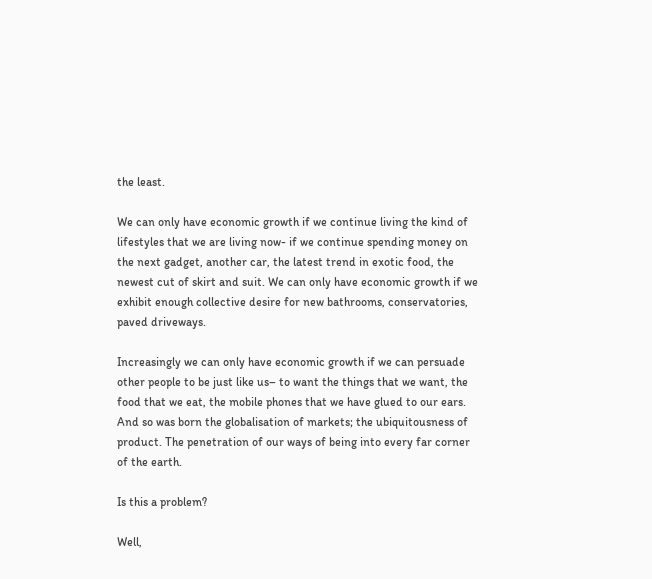the least.

We can only have economic growth if we continue living the kind of lifestyles that we are living now- if we continue spending money on the next gadget, another car, the latest trend in exotic food, the newest cut of skirt and suit. We can only have economic growth if we exhibit enough collective desire for new bathrooms, conservatories, paved driveways.

Increasingly we can only have economic growth if we can persuade other people to be just like us– to want the things that we want, the food that we eat, the mobile phones that we have glued to our ears. And so was born the globalisation of markets; the ubiquitousness of product. The penetration of our ways of being into every far corner of the earth.

Is this a problem?

Well,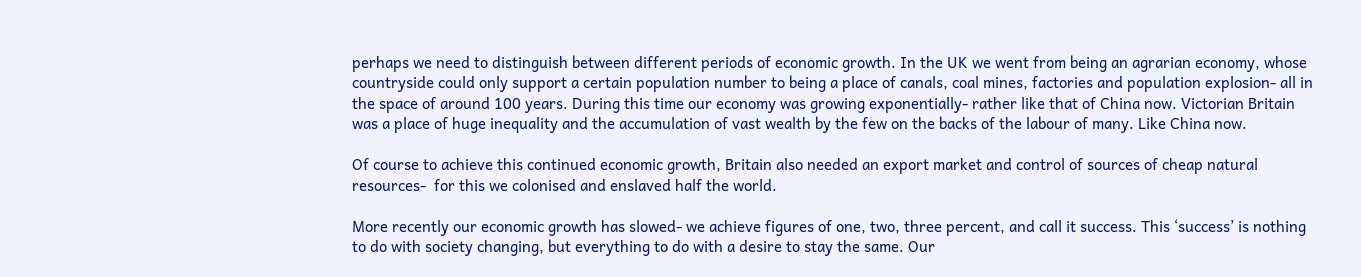perhaps we need to distinguish between different periods of economic growth. In the UK we went from being an agrarian economy, whose countryside could only support a certain population number to being a place of canals, coal mines, factories and population explosion- all in the space of around 100 years. During this time our economy was growing exponentially- rather like that of China now. Victorian Britain was a place of huge inequality and the accumulation of vast wealth by the few on the backs of the labour of many. Like China now.

Of course to achieve this continued economic growth, Britain also needed an export market and control of sources of cheap natural resources-  for this we colonised and enslaved half the world.

More recently our economic growth has slowed- we achieve figures of one, two, three percent, and call it success. This ‘success’ is nothing to do with society changing, but everything to do with a desire to stay the same. Our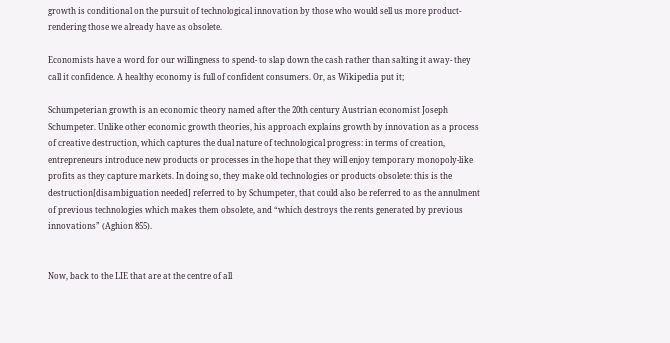growth is conditional on the pursuit of technological innovation by those who would sell us more product- rendering those we already have as obsolete.

Economists have a word for our willingness to spend- to slap down the cash rather than salting it away- they call it confidence. A healthy economy is full of confident consumers. Or, as Wikipedia put it;

Schumpeterian growth is an economic theory named after the 20th century Austrian economist Joseph Schumpeter. Unlike other economic growth theories, his approach explains growth by innovation as a process of creative destruction, which captures the dual nature of technological progress: in terms of creation, entrepreneurs introduce new products or processes in the hope that they will enjoy temporary monopoly-like profits as they capture markets. In doing so, they make old technologies or products obsolete: this is the destruction[disambiguation needed] referred to by Schumpeter, that could also be referred to as the annulment of previous technologies which makes them obsolete, and “which destroys the rents generated by previous innovations” (Aghion 855).


Now, back to the LIE that are at the centre of all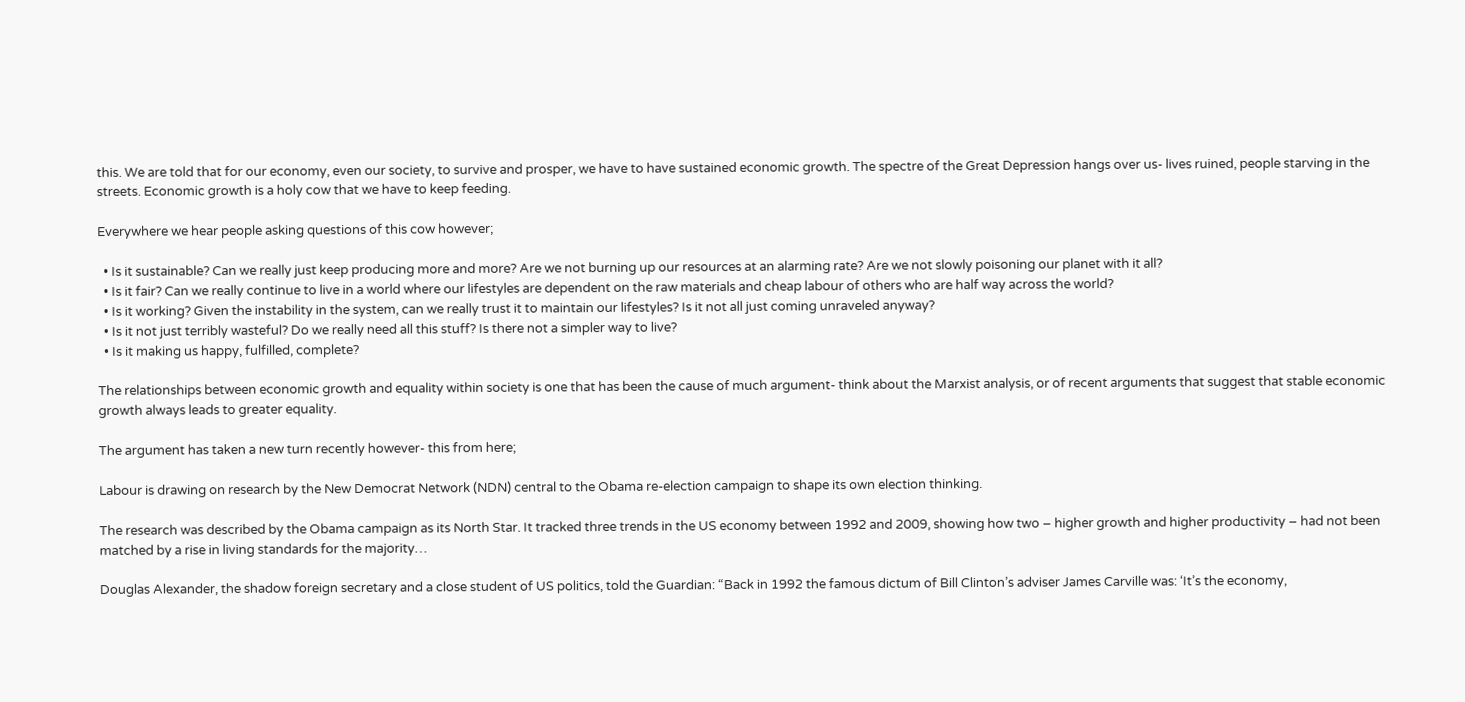this. We are told that for our economy, even our society, to survive and prosper, we have to have sustained economic growth. The spectre of the Great Depression hangs over us- lives ruined, people starving in the streets. Economic growth is a holy cow that we have to keep feeding.

Everywhere we hear people asking questions of this cow however;

  • Is it sustainable? Can we really just keep producing more and more? Are we not burning up our resources at an alarming rate? Are we not slowly poisoning our planet with it all?
  • Is it fair? Can we really continue to live in a world where our lifestyles are dependent on the raw materials and cheap labour of others who are half way across the world?
  • Is it working? Given the instability in the system, can we really trust it to maintain our lifestyles? Is it not all just coming unraveled anyway?
  • Is it not just terribly wasteful? Do we really need all this stuff? Is there not a simpler way to live?
  • Is it making us happy, fulfilled, complete?

The relationships between economic growth and equality within society is one that has been the cause of much argument- think about the Marxist analysis, or of recent arguments that suggest that stable economic growth always leads to greater equality.

The argument has taken a new turn recently however- this from here;

Labour is drawing on research by the New Democrat Network (NDN) central to the Obama re-election campaign to shape its own election thinking.

The research was described by the Obama campaign as its North Star. It tracked three trends in the US economy between 1992 and 2009, showing how two – higher growth and higher productivity – had not been matched by a rise in living standards for the majority…

Douglas Alexander, the shadow foreign secretary and a close student of US politics, told the Guardian: “Back in 1992 the famous dictum of Bill Clinton’s adviser James Carville was: ‘It’s the economy,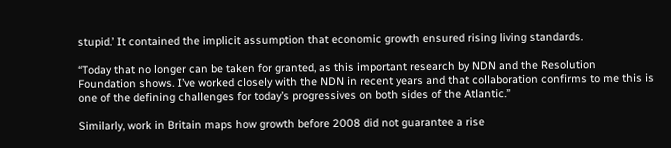stupid.’ It contained the implicit assumption that economic growth ensured rising living standards.

“Today that no longer can be taken for granted, as this important research by NDN and the Resolution Foundation shows. I’ve worked closely with the NDN in recent years and that collaboration confirms to me this is one of the defining challenges for today’s progressives on both sides of the Atlantic.”

Similarly, work in Britain maps how growth before 2008 did not guarantee a rise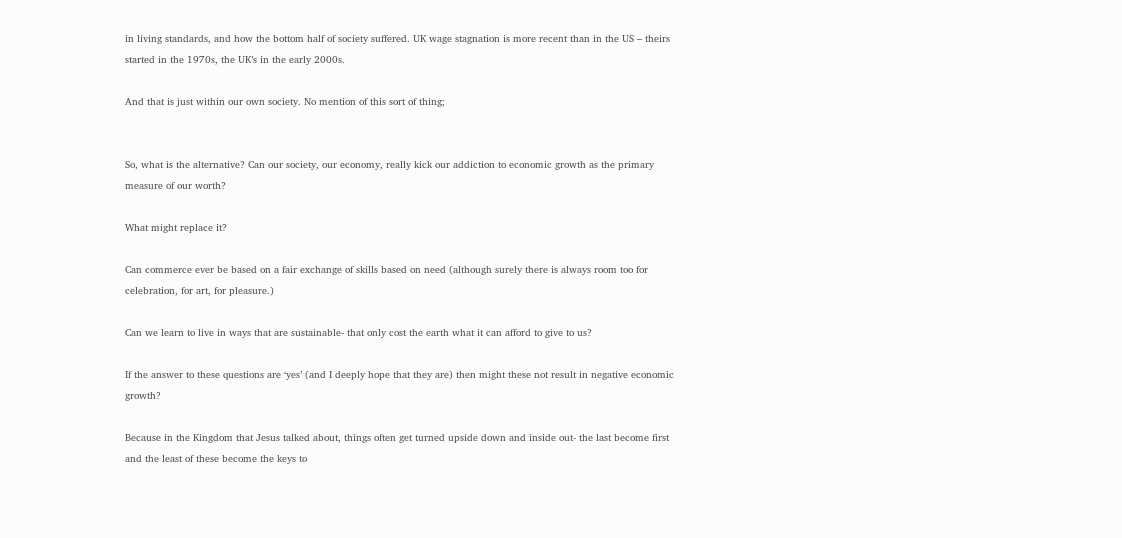in living standards, and how the bottom half of society suffered. UK wage stagnation is more recent than in the US – theirs started in the 1970s, the UK’s in the early 2000s.

And that is just within our own society. No mention of this sort of thing;


So, what is the alternative? Can our society, our economy, really kick our addiction to economic growth as the primary measure of our worth?

What might replace it?

Can commerce ever be based on a fair exchange of skills based on need (although surely there is always room too for celebration, for art, for pleasure.)

Can we learn to live in ways that are sustainable- that only cost the earth what it can afford to give to us?

If the answer to these questions are ‘yes’ (and I deeply hope that they are) then might these not result in negative economic growth?

Because in the Kingdom that Jesus talked about, things often get turned upside down and inside out- the last become first and the least of these become the keys to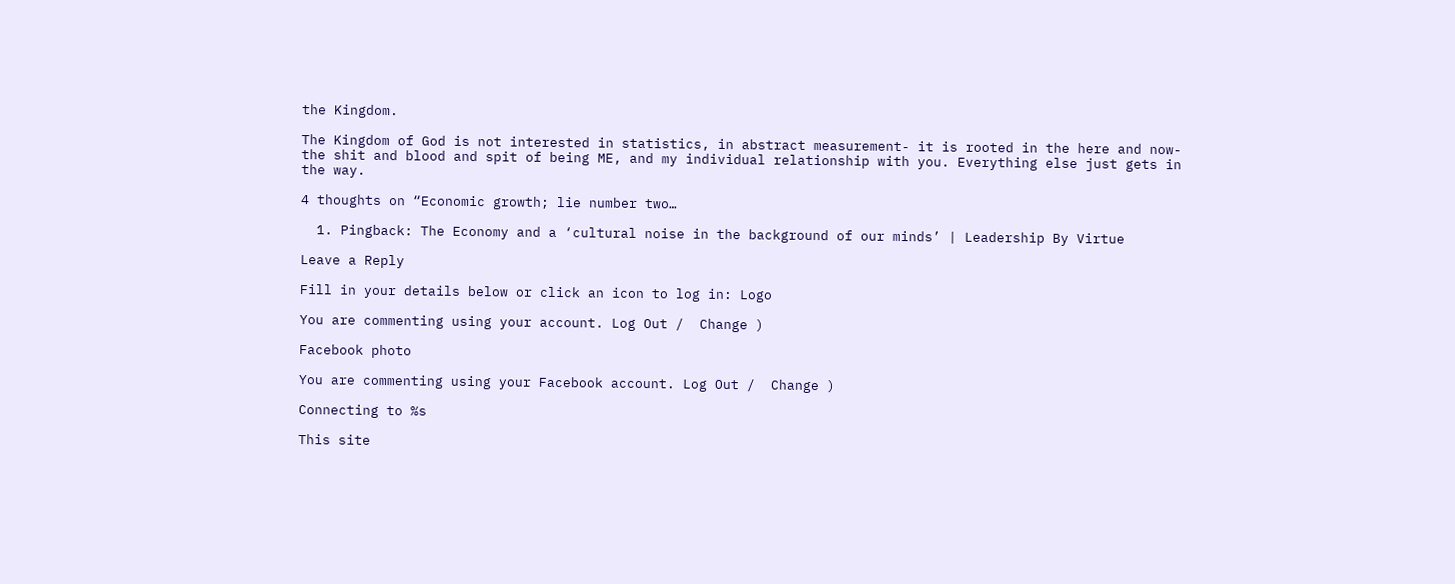the Kingdom.

The Kingdom of God is not interested in statistics, in abstract measurement- it is rooted in the here and now- the shit and blood and spit of being ME, and my individual relationship with you. Everything else just gets in the way.

4 thoughts on “Economic growth; lie number two…

  1. Pingback: The Economy and a ‘cultural noise in the background of our minds’ | Leadership By Virtue

Leave a Reply

Fill in your details below or click an icon to log in: Logo

You are commenting using your account. Log Out /  Change )

Facebook photo

You are commenting using your Facebook account. Log Out /  Change )

Connecting to %s

This site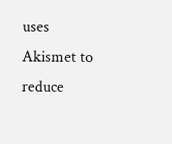uses Akismet to reduce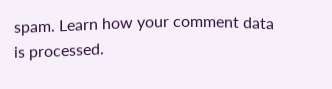spam. Learn how your comment data is processed.